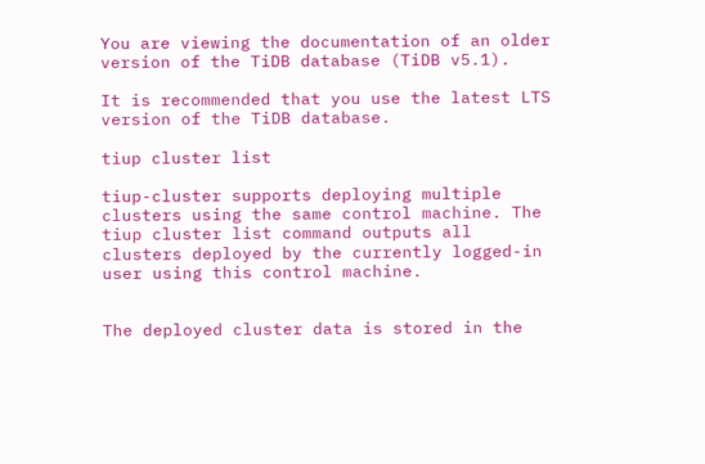You are viewing the documentation of an older version of the TiDB database (TiDB v5.1).

It is recommended that you use the latest LTS version of the TiDB database.

tiup cluster list

tiup-cluster supports deploying multiple clusters using the same control machine. The tiup cluster list command outputs all clusters deployed by the currently logged-in user using this control machine.


The deployed cluster data is stored in the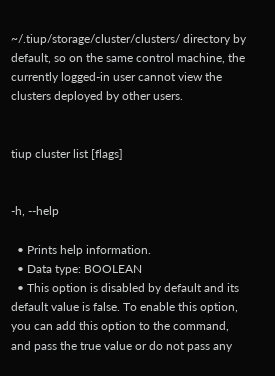~/.tiup/storage/cluster/clusters/ directory by default, so on the same control machine, the currently logged-in user cannot view the clusters deployed by other users.


tiup cluster list [flags]


-h, --help

  • Prints help information.
  • Data type: BOOLEAN
  • This option is disabled by default and its default value is false. To enable this option, you can add this option to the command, and pass the true value or do not pass any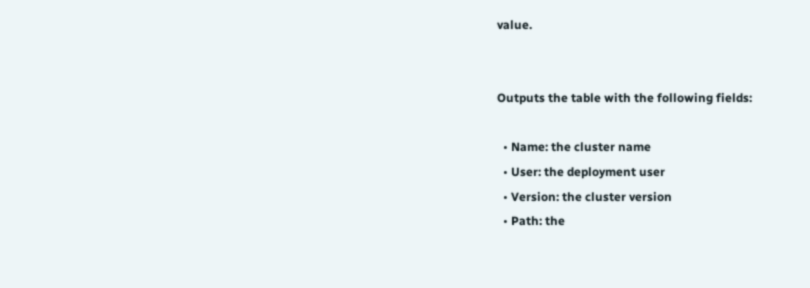value.


Outputs the table with the following fields:

  • Name: the cluster name
  • User: the deployment user
  • Version: the cluster version
  • Path: the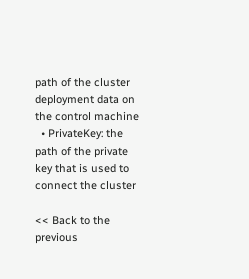path of the cluster deployment data on the control machine
  • PrivateKey: the path of the private key that is used to connect the cluster

<< Back to the previous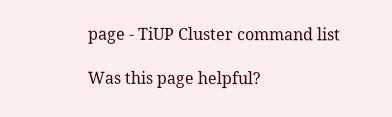page - TiUP Cluster command list

Was this page helpful?